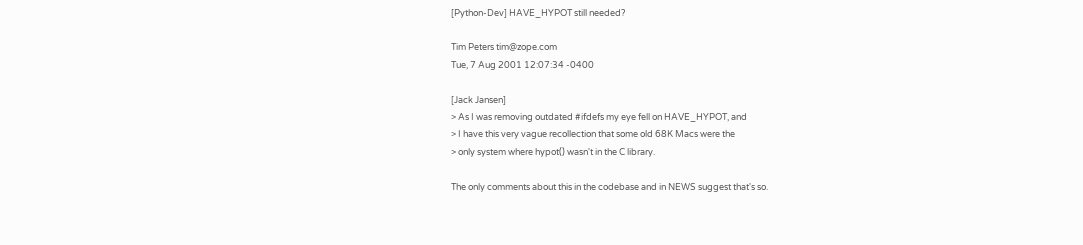[Python-Dev] HAVE_HYPOT still needed?

Tim Peters tim@zope.com
Tue, 7 Aug 2001 12:07:34 -0400

[Jack Jansen]
> As I was removing outdated #ifdefs my eye fell on HAVE_HYPOT, and
> I have this very vague recollection that some old 68K Macs were the
> only system where hypot() wasn't in the C library.

The only comments about this in the codebase and in NEWS suggest that's so.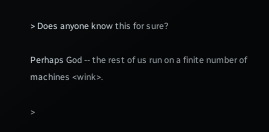> Does anyone know this for sure?

Perhaps God -- the rest of us run on a finite number of machines <wink>.

>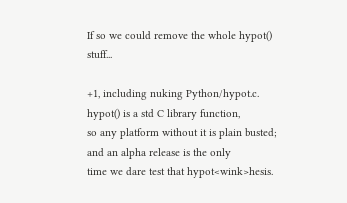If so we could remove the whole hypot() stuff...

+1, including nuking Python/hypot.c.  hypot() is a std C library function,
so any platform without it is plain busted; and an alpha release is the only
time we dare test that hypot<wink>hesis.